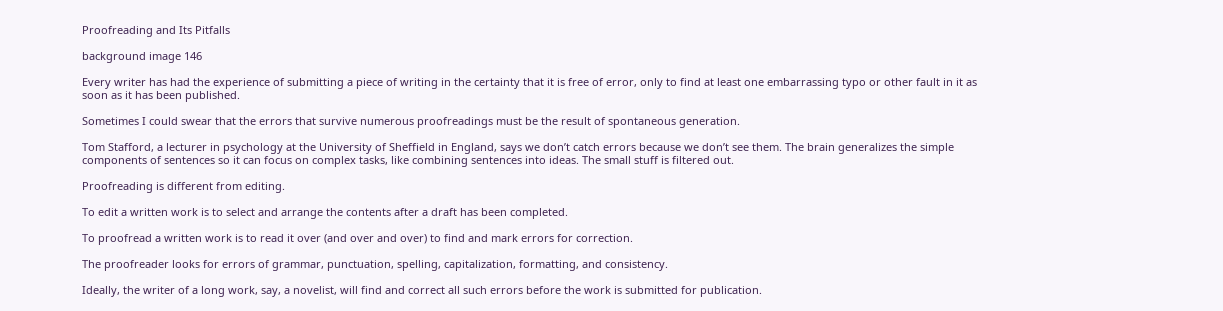Proofreading and Its Pitfalls

background image 146

Every writer has had the experience of submitting a piece of writing in the certainty that it is free of error, only to find at least one embarrassing typo or other fault in it as soon as it has been published.

Sometimes I could swear that the errors that survive numerous proofreadings must be the result of spontaneous generation.

Tom Stafford, a lecturer in psychology at the University of Sheffield in England, says we don’t catch errors because we don’t see them. The brain generalizes the simple components of sentences so it can focus on complex tasks, like combining sentences into ideas. The small stuff is filtered out.

Proofreading is different from editing.

To edit a written work is to select and arrange the contents after a draft has been completed.

To proofread a written work is to read it over (and over and over) to find and mark errors for correction.

The proofreader looks for errors of grammar, punctuation, spelling, capitalization, formatting, and consistency.

Ideally, the writer of a long work, say, a novelist, will find and correct all such errors before the work is submitted for publication.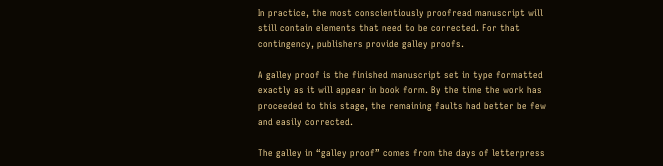In practice, the most conscientiously proofread manuscript will still contain elements that need to be corrected. For that contingency, publishers provide galley proofs.

A galley proof is the finished manuscript set in type formatted exactly as it will appear in book form. By the time the work has proceeded to this stage, the remaining faults had better be few and easily corrected.

The galley in “galley proof” comes from the days of letterpress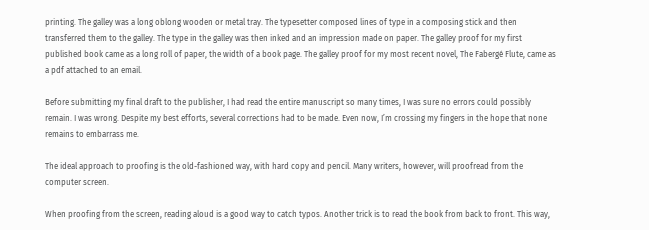printing. The galley was a long oblong wooden or metal tray. The typesetter composed lines of type in a composing stick and then transferred them to the galley. The type in the galley was then inked and an impression made on paper. The galley proof for my first published book came as a long roll of paper, the width of a book page. The galley proof for my most recent novel, The Fabergé Flute, came as a pdf attached to an email.

Before submitting my final draft to the publisher, I had read the entire manuscript so many times, I was sure no errors could possibly remain. I was wrong. Despite my best efforts, several corrections had to be made. Even now, I’m crossing my fingers in the hope that none remains to embarrass me.

The ideal approach to proofing is the old-fashioned way, with hard copy and pencil. Many writers, however, will proofread from the computer screen.

When proofing from the screen, reading aloud is a good way to catch typos. Another trick is to read the book from back to front. This way,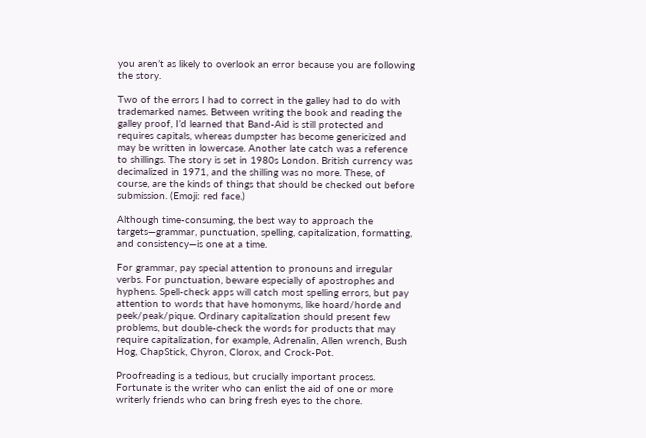you aren’t as likely to overlook an error because you are following the story.

Two of the errors I had to correct in the galley had to do with trademarked names. Between writing the book and reading the galley proof, I’d learned that Band-Aid is still protected and requires capitals, whereas dumpster has become genericized and may be written in lowercase. Another late catch was a reference to shillings. The story is set in 1980s London. British currency was decimalized in 1971, and the shilling was no more. These, of course, are the kinds of things that should be checked out before submission. (Emoji: red face.)

Although time-consuming, the best way to approach the targets—grammar, punctuation, spelling, capitalization, formatting, and consistency—is one at a time.

For grammar, pay special attention to pronouns and irregular verbs. For punctuation, beware especially of apostrophes and hyphens. Spell-check apps will catch most spelling errors, but pay attention to words that have homonyms, like hoard/horde and peek/peak/pique. Ordinary capitalization should present few problems, but double-check the words for products that may require capitalization, for example, Adrenalin, Allen wrench, Bush Hog, ChapStick, Chyron, Clorox, and Crock-Pot.

Proofreading is a tedious, but crucially important process. Fortunate is the writer who can enlist the aid of one or more writerly friends who can bring fresh eyes to the chore.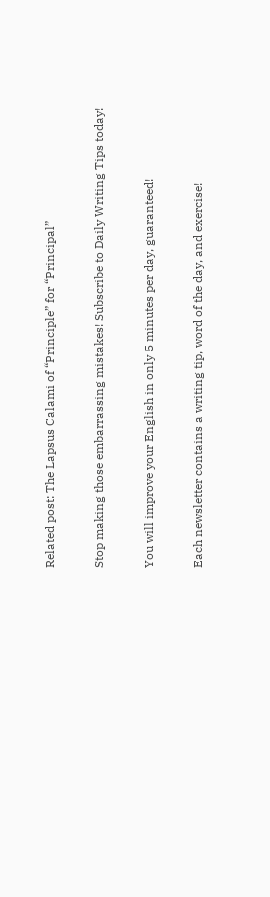Related post: The Lapsus Calami of “Principle” for “Principal”

Stop making those embarrassing mistakes! Subscribe to Daily Writing Tips today!

You will improve your English in only 5 minutes per day, guaranteed!

Each newsletter contains a writing tip, word of the day, and exercise!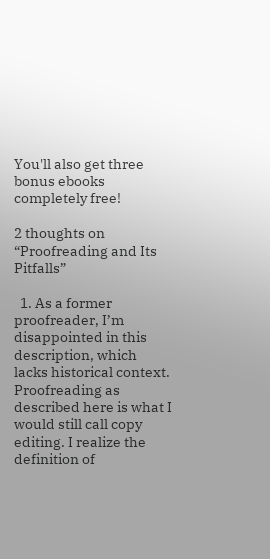You'll also get three bonus ebooks completely free!

2 thoughts on “Proofreading and Its Pitfalls”

  1. As a former proofreader, I’m disappointed in this description, which lacks historical context. Proofreading as described here is what I would still call copy editing. I realize the definition of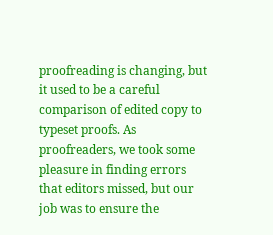proofreading is changing, but it used to be a careful comparison of edited copy to typeset proofs. As proofreaders, we took some pleasure in finding errors that editors missed, but our job was to ensure the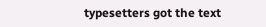typesetters got the text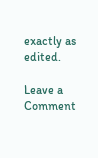exactly as edited.

Leave a Comment